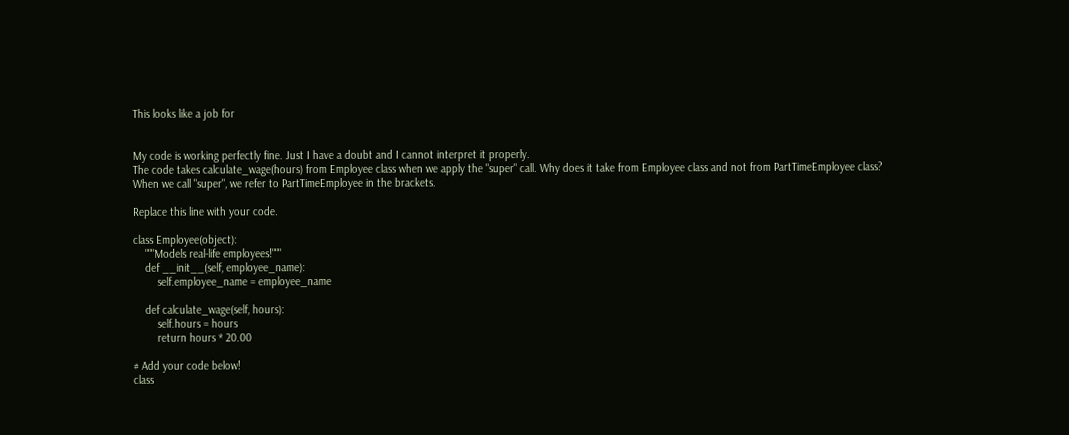This looks like a job for


My code is working perfectly fine. Just I have a doubt and I cannot interpret it properly.
The code takes calculate_wage(hours) from Employee class when we apply the "super" call. Why does it take from Employee class and not from PartTimeEmployee class?
When we call "super", we refer to PartTimeEmployee in the brackets.

Replace this line with your code.

class Employee(object):
    """Models real-life employees!"""
    def __init__(self, employee_name):
        self.employee_name = employee_name

    def calculate_wage(self, hours):
        self.hours = hours
        return hours * 20.00

# Add your code below!
class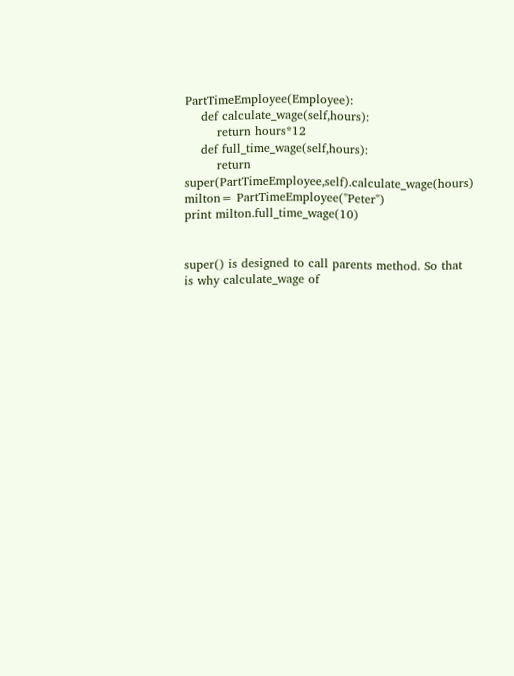PartTimeEmployee(Employee):
    def calculate_wage(self,hours):
        return hours*12
    def full_time_wage(self,hours):
        return super(PartTimeEmployee,self).calculate_wage(hours)
milton= PartTimeEmployee("Peter")
print milton.full_time_wage(10)


super() is designed to call parents method. So that is why calculate_wage of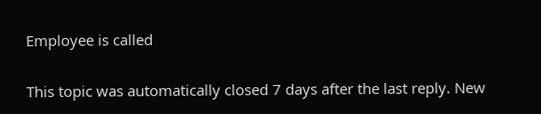Employee is called


This topic was automatically closed 7 days after the last reply. New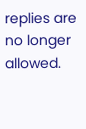replies are no longer allowed.